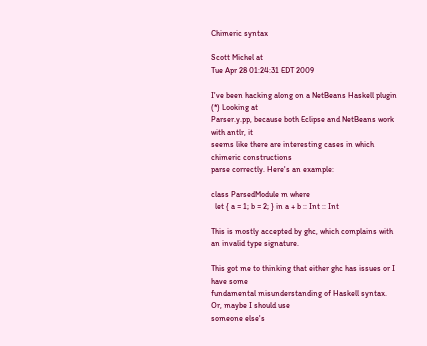Chimeric syntax

Scott Michel at
Tue Apr 28 01:24:31 EDT 2009

I've been hacking along on a NetBeans Haskell plugin (*) Looking at
Parser.y.pp, because both Eclipse and NetBeans work with antlr, it
seems like there are interesting cases in which chimeric constructions
parse correctly. Here's an example:

class ParsedModule m where
  let { a = 1; b = 2; } in a + b :: Int :: Int

This is mostly accepted by ghc, which complains with an invalid type signature.

This got me to thinking that either ghc has issues or I have some
fundamental misunderstanding of Haskell syntax. Or, maybe I should use
someone else's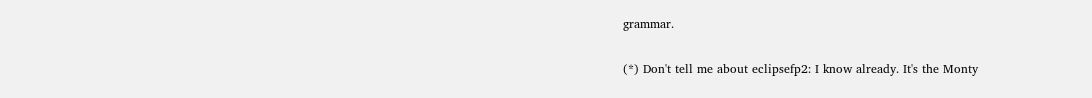grammar.


(*) Don't tell me about eclipsefp2: I know already. It's the Monty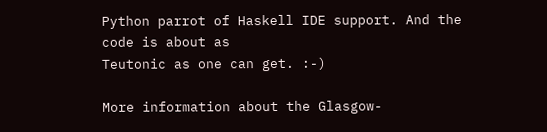Python parrot of Haskell IDE support. And the code is about as
Teutonic as one can get. :-)

More information about the Glasgow-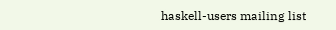haskell-users mailing list